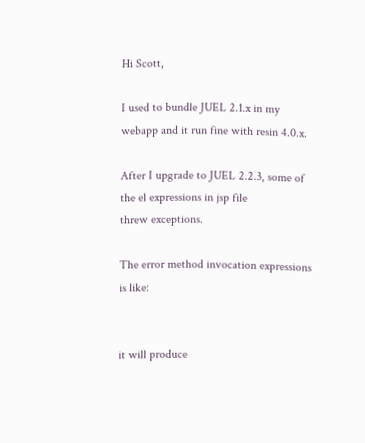Hi Scott,

I used to bundle JUEL 2.1.x in my webapp and it run fine with resin 4.0.x.

After I upgrade to JUEL 2.2.3, some of the el expressions in jsp file
threw exceptions.

The error method invocation expressions is like:


it will produce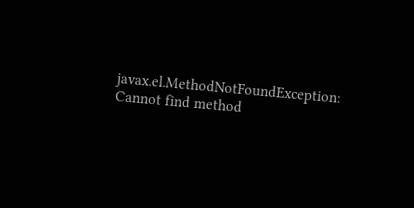javax.el.MethodNotFoundException: Cannot find method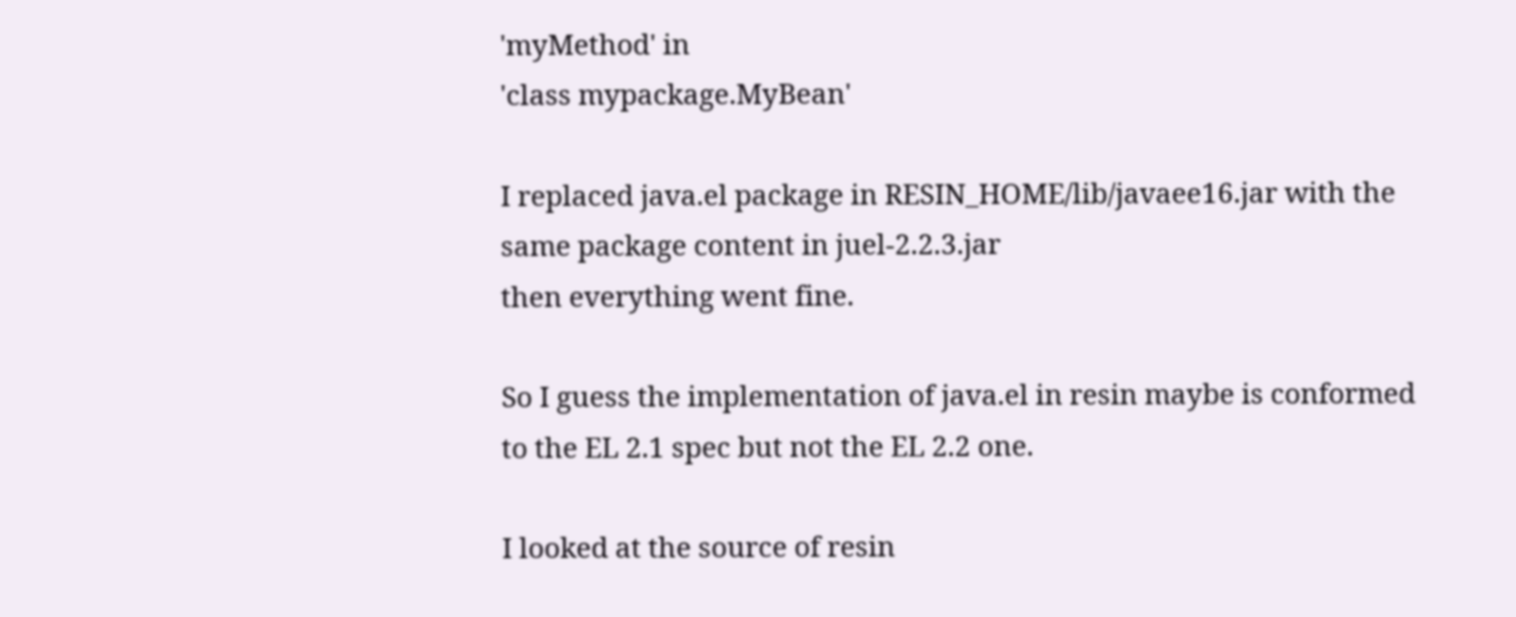'myMethod' in
'class mypackage.MyBean'

I replaced java.el package in RESIN_HOME/lib/javaee16.jar with the
same package content in juel-2.2.3.jar
then everything went fine.

So I guess the implementation of java.el in resin maybe is conformed
to the EL 2.1 spec but not the EL 2.2 one.

I looked at the source of resin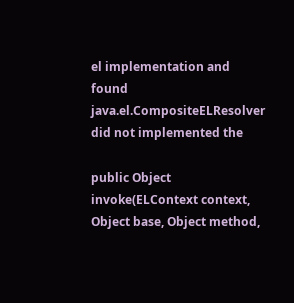el implementation and found
java.el.CompositeELResolver did not implemented the

public Object invoke(ELContext context, Object base, Object method,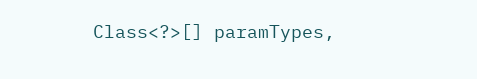Class<?>[] paramTypes,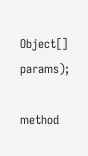Object[] params);

method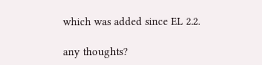which was added since EL 2.2.

any thoughts?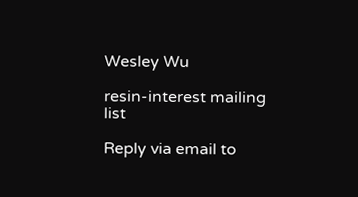Wesley Wu

resin-interest mailing list

Reply via email to